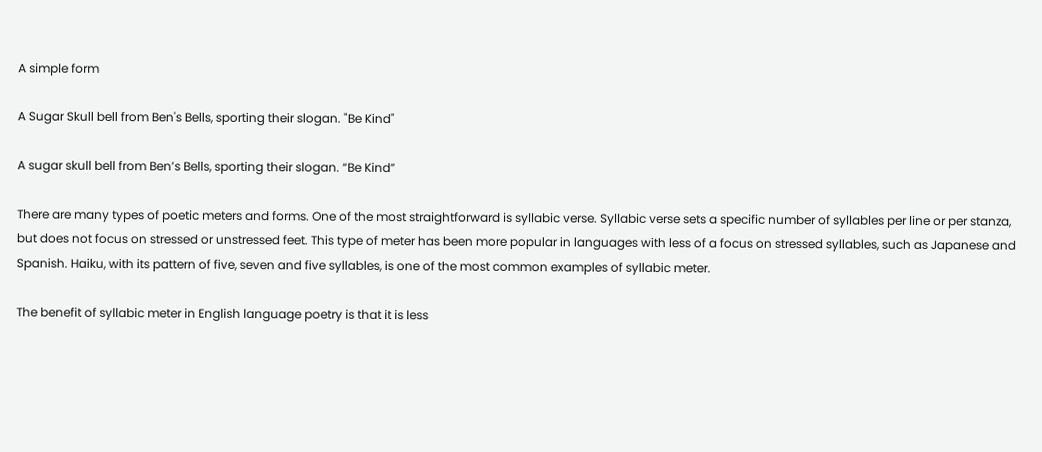A simple form

A Sugar Skull bell from Ben's Bells, sporting their slogan. "Be Kind"

A sugar skull bell from Ben’s Bells, sporting their slogan. “Be Kind”

There are many types of poetic meters and forms. One of the most straightforward is syllabic verse. Syllabic verse sets a specific number of syllables per line or per stanza, but does not focus on stressed or unstressed feet. This type of meter has been more popular in languages with less of a focus on stressed syllables, such as Japanese and Spanish. Haiku, with its pattern of five, seven and five syllables, is one of the most common examples of syllabic meter.

The benefit of syllabic meter in English language poetry is that it is less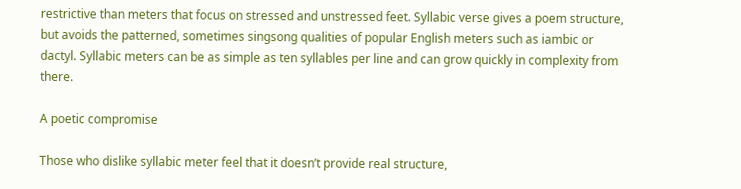restrictive than meters that focus on stressed and unstressed feet. Syllabic verse gives a poem structure, but avoids the patterned, sometimes singsong qualities of popular English meters such as iambic or dactyl. Syllabic meters can be as simple as ten syllables per line and can grow quickly in complexity from there.

A poetic compromise

Those who dislike syllabic meter feel that it doesn’t provide real structure,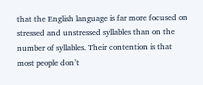that the English language is far more focused on stressed and unstressed syllables than on the number of syllables. Their contention is that most people don’t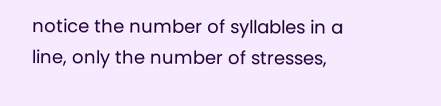notice the number of syllables in a line, only the number of stresses,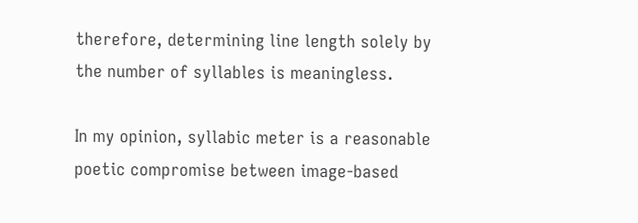therefore, determining line length solely by the number of syllables is meaningless.

In my opinion, syllabic meter is a reasonable poetic compromise between image-based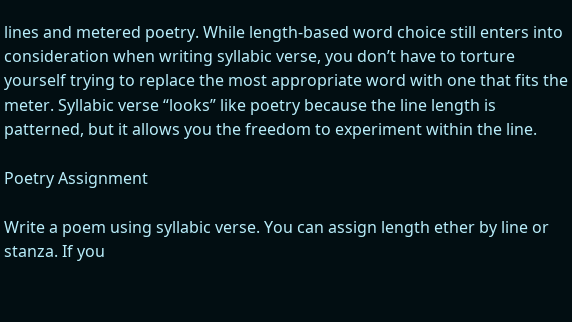lines and metered poetry. While length-based word choice still enters into consideration when writing syllabic verse, you don’t have to torture yourself trying to replace the most appropriate word with one that fits the meter. Syllabic verse “looks” like poetry because the line length is patterned, but it allows you the freedom to experiment within the line.

Poetry Assignment

Write a poem using syllabic verse. You can assign length ether by line or stanza. If you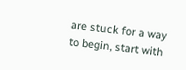are stuck for a way to begin, start with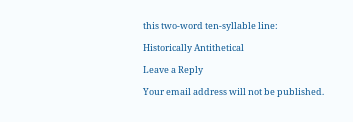this two-word ten-syllable line:

Historically Antithetical

Leave a Reply

Your email address will not be published.